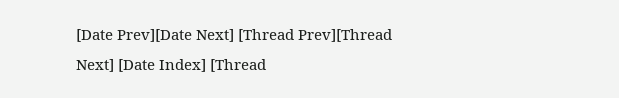[Date Prev][Date Next] [Thread Prev][Thread Next] [Date Index] [Thread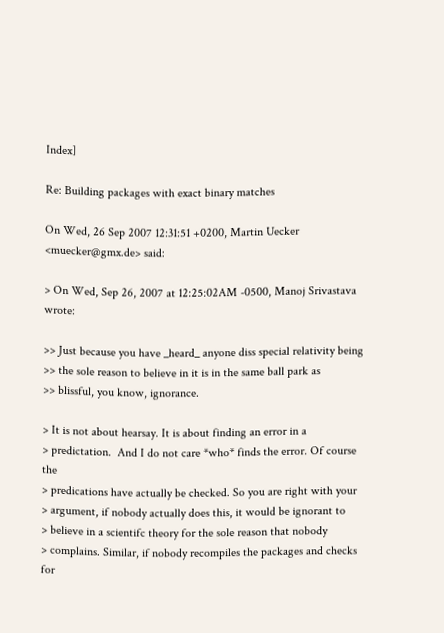Index]

Re: Building packages with exact binary matches

On Wed, 26 Sep 2007 12:31:51 +0200, Martin Uecker <muecker@gmx.de> said:

> On Wed, Sep 26, 2007 at 12:25:02AM -0500, Manoj Srivastava wrote:

>> Just because you have _heard_ anyone diss special relativity being
>> the sole reason to believe in it is in the same ball park as
>> blissful, you know, ignorance.

> It is not about hearsay. It is about finding an error in a
> predictation.  And I do not care *who* finds the error. Of course the
> predications have actually be checked. So you are right with your
> argument, if nobody actually does this, it would be ignorant to
> believe in a scientifc theory for the sole reason that nobody
> complains. Similar, if nobody recompiles the packages and checks for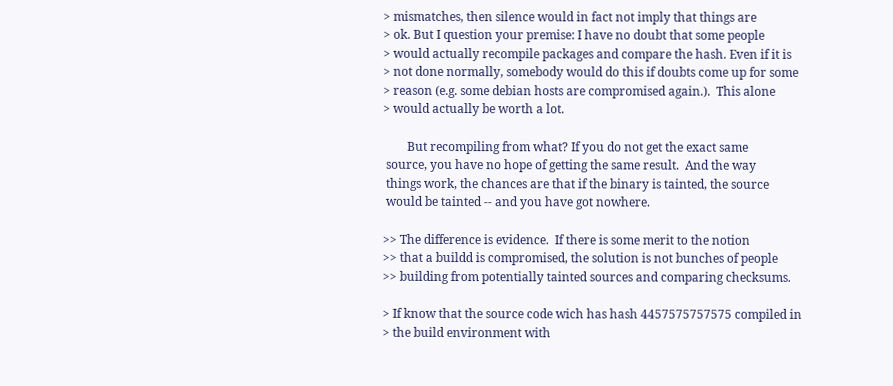> mismatches, then silence would in fact not imply that things are
> ok. But I question your premise: I have no doubt that some people
> would actually recompile packages and compare the hash. Even if it is
> not done normally, somebody would do this if doubts come up for some
> reason (e.g. some debian hosts are compromised again.).  This alone
> would actually be worth a lot.

        But recompiling from what? If you do not get the exact same
 source, you have no hope of getting the same result.  And the way
 things work, the chances are that if the binary is tainted, the source
 would be tainted -- and you have got nowhere.

>> The difference is evidence.  If there is some merit to the notion
>> that a buildd is compromised, the solution is not bunches of people
>> building from potentially tainted sources and comparing checksums.

> If know that the source code wich has hash 4457575757575 compiled in
> the build environment with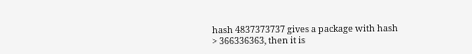hash 4837373737 gives a package with hash
> 366336363, then it is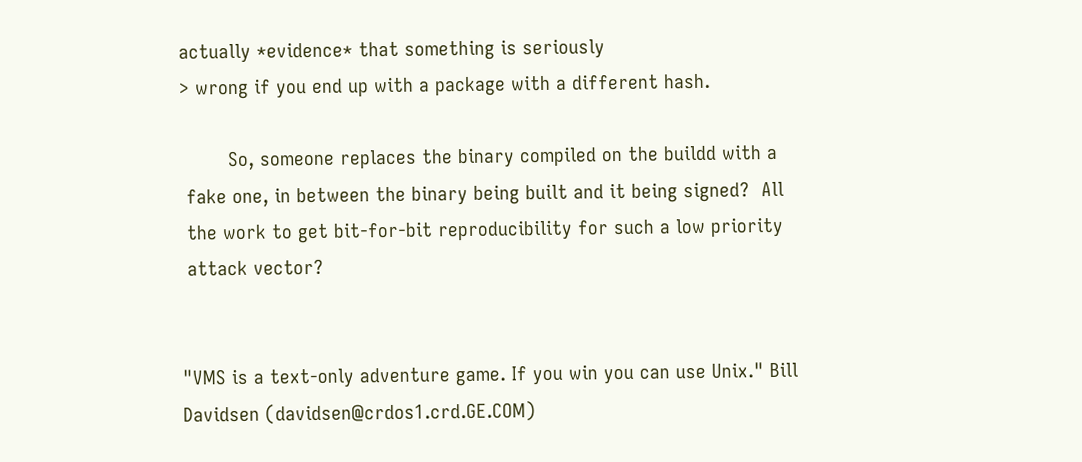actually *evidence* that something is seriously
> wrong if you end up with a package with a different hash.

        So, someone replaces the binary compiled on the buildd with a
 fake one, in between the binary being built and it being signed?  All
 the work to get bit-for-bit reproducibility for such a low priority
 attack vector?


"VMS is a text-only adventure game. If you win you can use Unix." Bill
Davidsen (davidsen@crdos1.crd.GE.COM)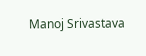Manoj Srivastava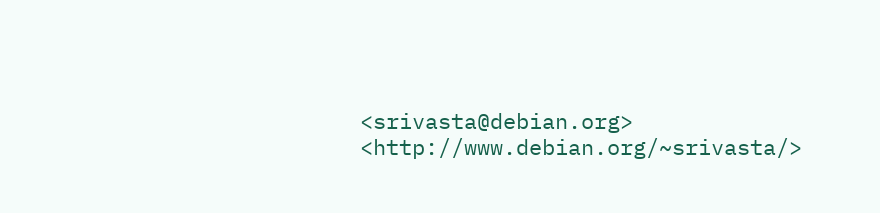<srivasta@debian.org> <http://www.debian.org/~srivasta/>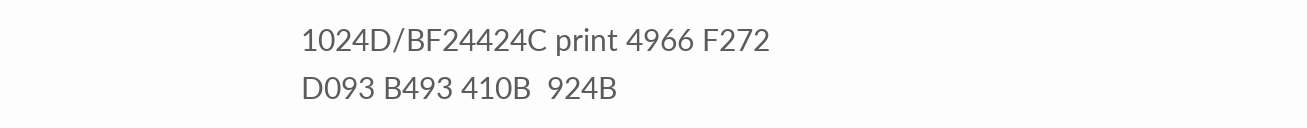1024D/BF24424C print 4966 F272 D093 B493 410B  924B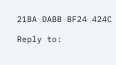21BA DABB BF24 424C

Reply to: